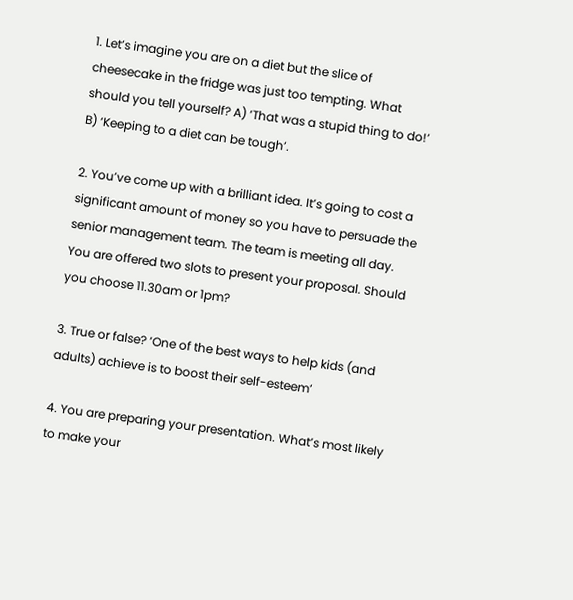1. Let’s imagine you are on a diet but the slice of cheesecake in the fridge was just too tempting. What should you tell yourself? A) ‘That was a stupid thing to do!’ B) ‘Keeping to a diet can be tough’.

2. You’ve come up with a brilliant idea. It’s going to cost a significant amount of money so you have to persuade the senior management team. The team is meeting all day. You are offered two slots to present your proposal. Should you choose 11.30am or 1pm?

3. True or false? ‘One of the best ways to help kids (and adults) achieve is to boost their self-esteem’

4. You are preparing your presentation. What’s most likely to make your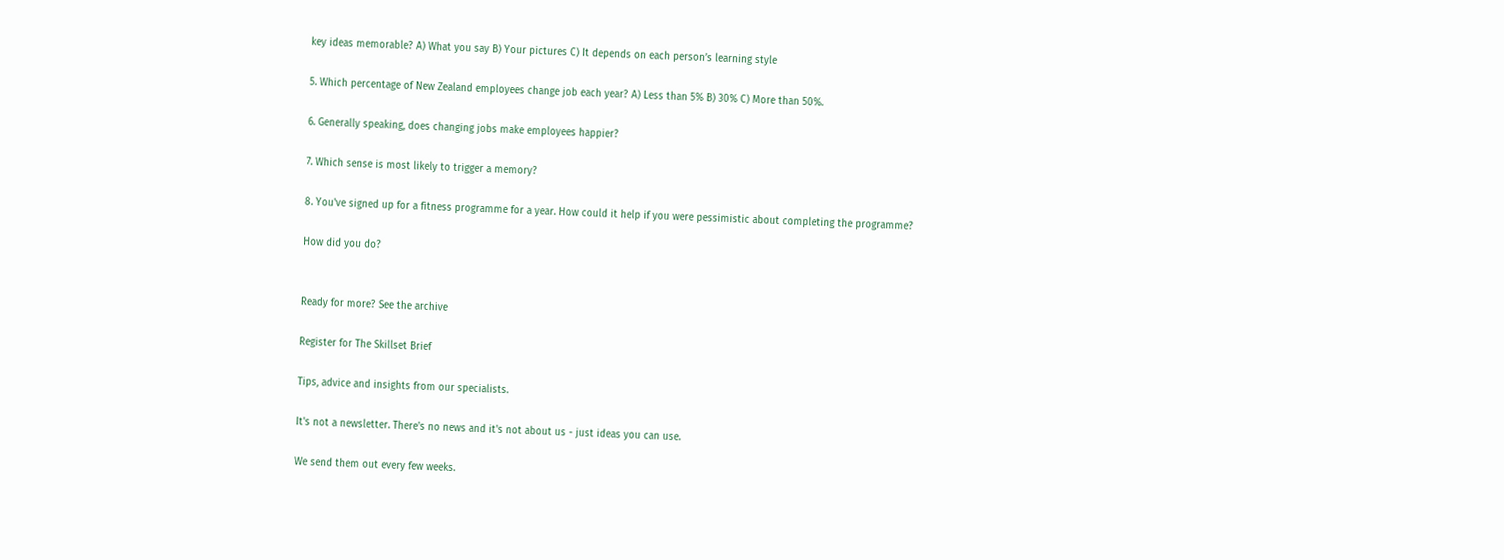key ideas memorable? A) What you say B) Your pictures C) It depends on each person’s learning style

5. Which percentage of New Zealand employees change job each year? A) Less than 5% B) 30% C) More than 50%.

6. Generally speaking, does changing jobs make employees happier?

7. Which sense is most likely to trigger a memory?

8. You've signed up for a fitness programme for a year. How could it help if you were pessimistic about completing the programme?

How did you do?


Ready for more? See the archive

Register for The Skillset Brief

Tips, advice and insights from our specialists.

It's not a newsletter. There's no news and it's not about us - just ideas you can use.

We send them out every few weeks.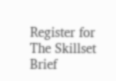Register for The Skillset Brief